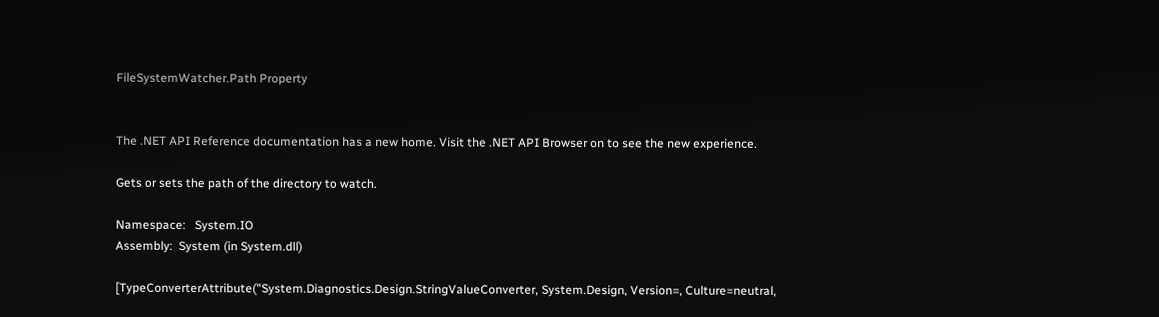FileSystemWatcher.Path Property


The .NET API Reference documentation has a new home. Visit the .NET API Browser on to see the new experience.

Gets or sets the path of the directory to watch.

Namespace:   System.IO
Assembly:  System (in System.dll)

[TypeConverterAttribute("System.Diagnostics.Design.StringValueConverter, System.Design, Version=, Culture=neutral,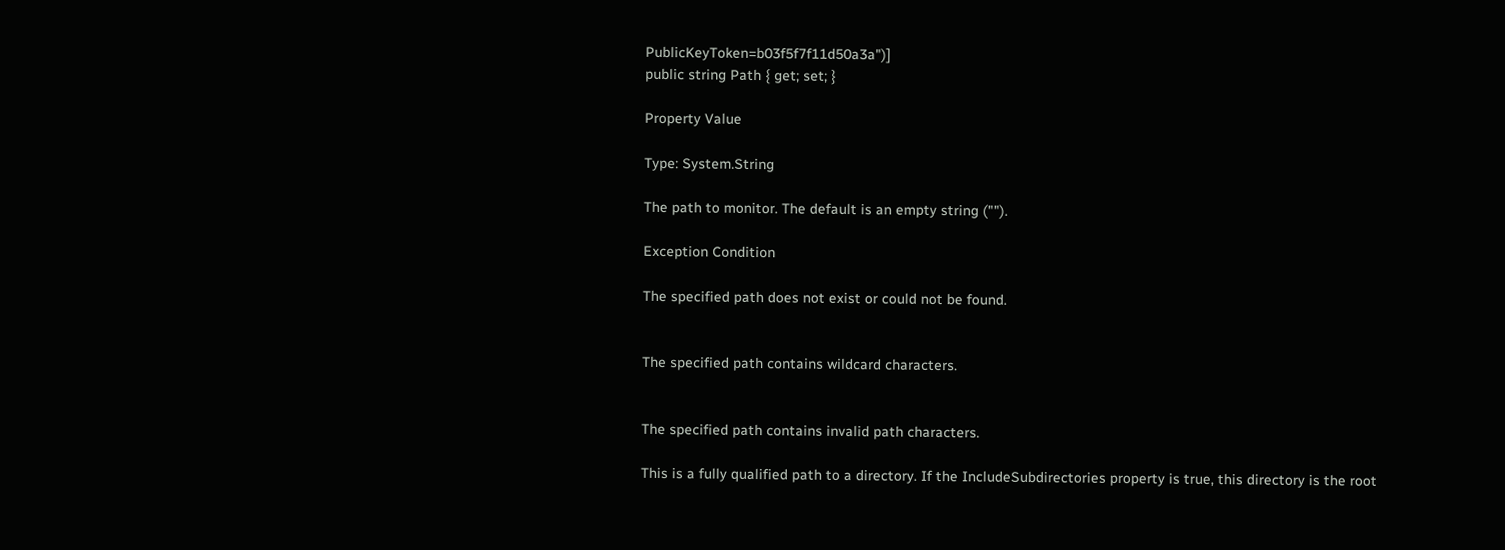PublicKeyToken=b03f5f7f11d50a3a")]
public string Path { get; set; }

Property Value

Type: System.String

The path to monitor. The default is an empty string ("").

Exception Condition

The specified path does not exist or could not be found.


The specified path contains wildcard characters.


The specified path contains invalid path characters.

This is a fully qualified path to a directory. If the IncludeSubdirectories property is true, this directory is the root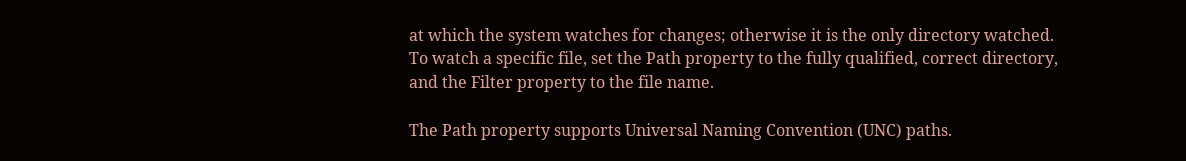at which the system watches for changes; otherwise it is the only directory watched. To watch a specific file, set the Path property to the fully qualified, correct directory, and the Filter property to the file name.

The Path property supports Universal Naming Convention (UNC) paths.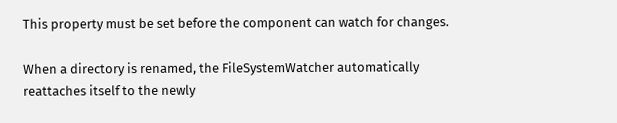This property must be set before the component can watch for changes.

When a directory is renamed, the FileSystemWatcher automatically reattaches itself to the newly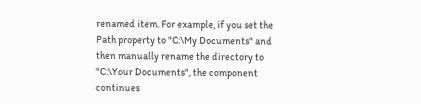renamed item. For example, if you set the Path property to "C:\My Documents" and then manually rename the directory to "C:\Your Documents", the component continues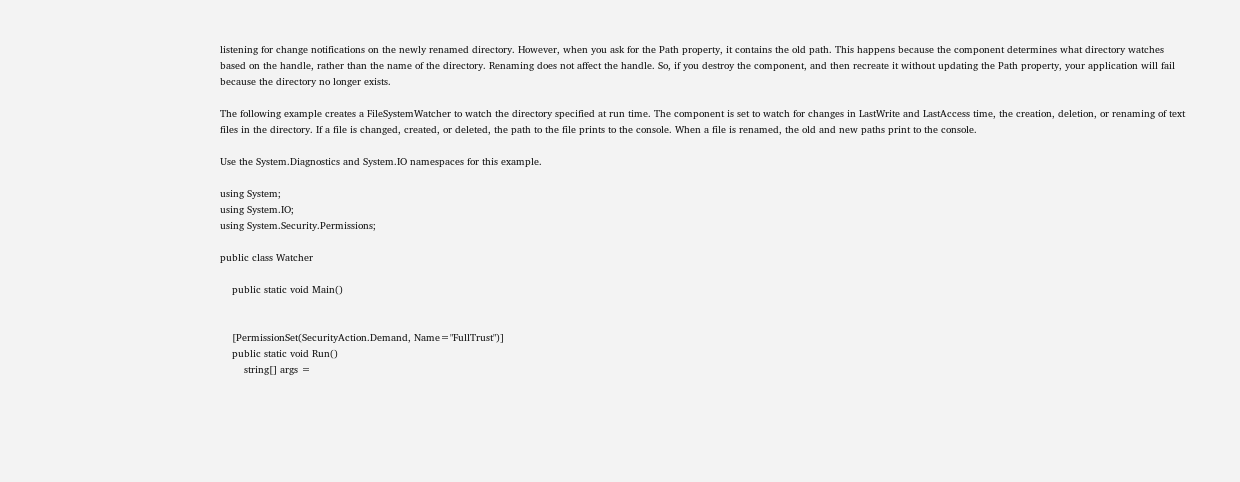listening for change notifications on the newly renamed directory. However, when you ask for the Path property, it contains the old path. This happens because the component determines what directory watches based on the handle, rather than the name of the directory. Renaming does not affect the handle. So, if you destroy the component, and then recreate it without updating the Path property, your application will fail because the directory no longer exists.

The following example creates a FileSystemWatcher to watch the directory specified at run time. The component is set to watch for changes in LastWrite and LastAccess time, the creation, deletion, or renaming of text files in the directory. If a file is changed, created, or deleted, the path to the file prints to the console. When a file is renamed, the old and new paths print to the console.

Use the System.Diagnostics and System.IO namespaces for this example.

using System;
using System.IO;
using System.Security.Permissions;

public class Watcher

    public static void Main()


    [PermissionSet(SecurityAction.Demand, Name="FullTrust")]
    public static void Run()
        string[] args =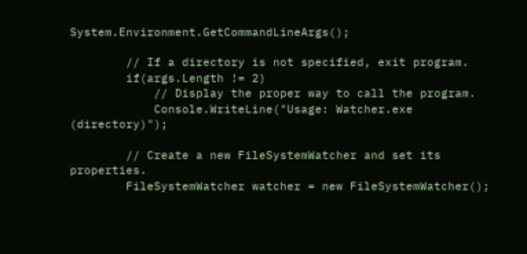System.Environment.GetCommandLineArgs();

        // If a directory is not specified, exit program.
        if(args.Length != 2)
            // Display the proper way to call the program.
            Console.WriteLine("Usage: Watcher.exe (directory)");

        // Create a new FileSystemWatcher and set its properties.
        FileSystemWatcher watcher = new FileSystemWatcher();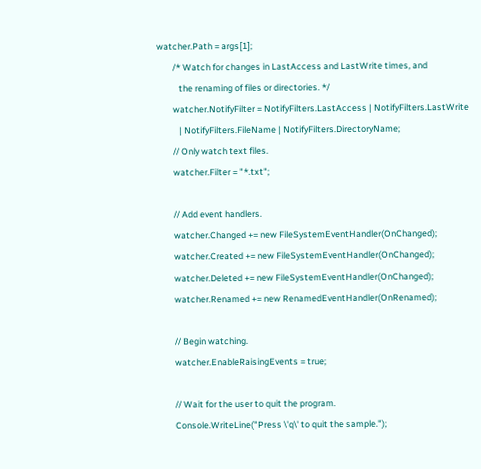watcher.Path = args[1];
        /* Watch for changes in LastAccess and LastWrite times, and
           the renaming of files or directories. */
        watcher.NotifyFilter = NotifyFilters.LastAccess | NotifyFilters.LastWrite
           | NotifyFilters.FileName | NotifyFilters.DirectoryName;
        // Only watch text files.
        watcher.Filter = "*.txt";

        // Add event handlers.
        watcher.Changed += new FileSystemEventHandler(OnChanged);
        watcher.Created += new FileSystemEventHandler(OnChanged);
        watcher.Deleted += new FileSystemEventHandler(OnChanged);
        watcher.Renamed += new RenamedEventHandler(OnRenamed);

        // Begin watching.
        watcher.EnableRaisingEvents = true;

        // Wait for the user to quit the program.
        Console.WriteLine("Press \'q\' to quit the sample.");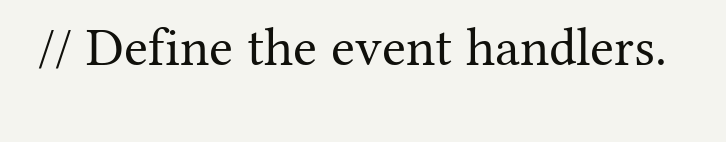// Define the event handlers.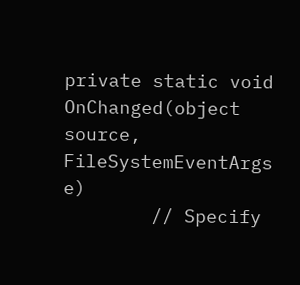private static void OnChanged(object source, FileSystemEventArgs e)
        // Specify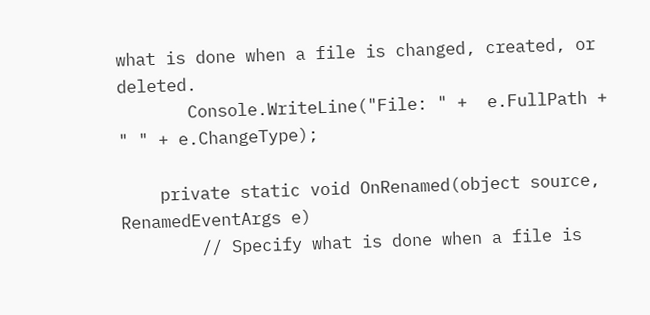what is done when a file is changed, created, or deleted.
       Console.WriteLine("File: " +  e.FullPath + " " + e.ChangeType);

    private static void OnRenamed(object source, RenamedEventArgs e)
        // Specify what is done when a file is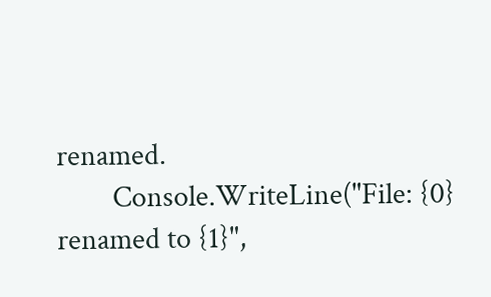renamed.
        Console.WriteLine("File: {0} renamed to {1}",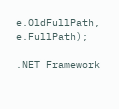e.OldFullPath, e.FullPath);

.NET Framework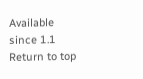Available since 1.1
Return to top